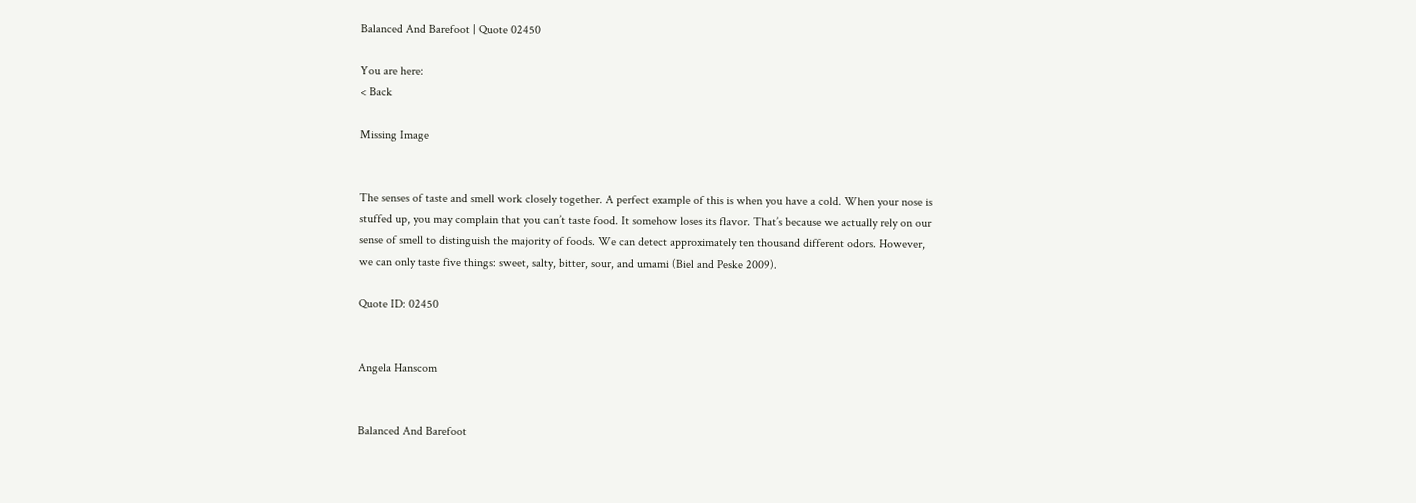Balanced And Barefoot | Quote 02450

You are here:
< Back

Missing Image


The senses of taste and smell work closely together. A perfect example of this is when you have a cold. When your nose is stuffed up, you may complain that you can’t taste food. It somehow loses its flavor. That’s because we actually rely on our sense of smell to distinguish the majority of foods. We can detect approximately ten thousand different odors. However, we can only taste five things: sweet, salty, bitter, sour, and umami (Biel and Peske 2009).

Quote ID: 02450


Angela Hanscom


Balanced And Barefoot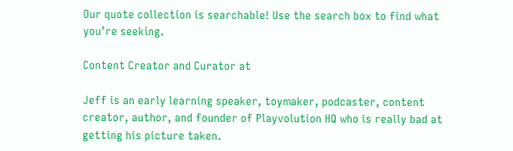Our quote collection is searchable! Use the search box to find what you’re seeking.

Content Creator and Curator at

Jeff is an early learning speaker, toymaker, podcaster, content creator, author, and founder of Playvolution HQ who is really bad at getting his picture taken.